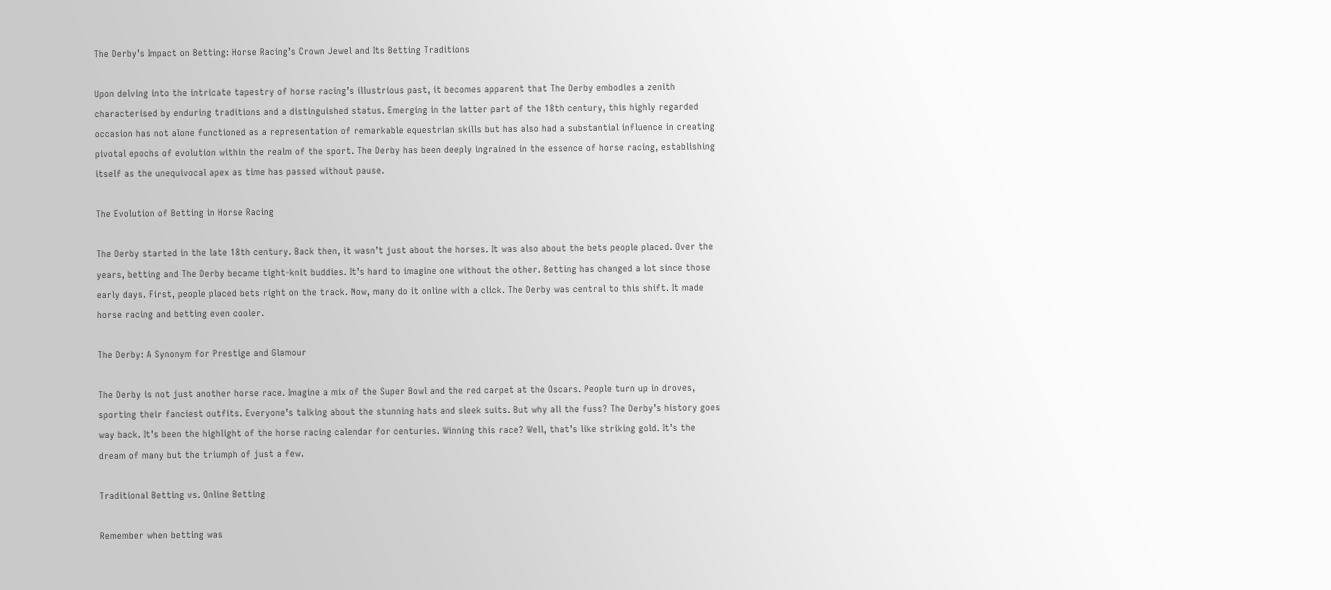The Derby’s Impact on Betting: Horse Racing’s Crown Jewel and Its Betting Traditions

Upon delving into the intricate tapestry of horse racing’s illustrious past, it becomes apparent that The Derby embodies a zenith characterised by enduring traditions and a distinguished status. Emerging in the latter part of the 18th century, this highly regarded occasion has not alone functioned as a representation of remarkable equestrian skills but has also had a substantial influence in creating pivotal epochs of evolution within the realm of the sport. The Derby has been deeply ingrained in the essence of horse racing, establishing itself as the unequivocal apex as time has passed without pause.

The Evolution of Betting in Horse Racing

The Derby started in the late 18th century. Back then, it wasn’t just about the horses. It was also about the bets people placed. Over the years, betting and The Derby became tight-knit buddies. It’s hard to imagine one without the other. Betting has changed a lot since those early days. First, people placed bets right on the track. Now, many do it online with a click. The Derby was central to this shift. It made horse racing and betting even cooler.

The Derby: A Synonym for Prestige and Glamour

The Derby is not just another horse race. Imagine a mix of the Super Bowl and the red carpet at the Oscars. People turn up in droves, sporting their fanciest outfits. Everyone’s talking about the stunning hats and sleek suits. But why all the fuss? The Derby’s history goes way back. It’s been the highlight of the horse racing calendar for centuries. Winning this race? Well, that’s like striking gold. It’s the dream of many but the triumph of just a few.

Traditional Betting vs. Online Betting

Remember when betting was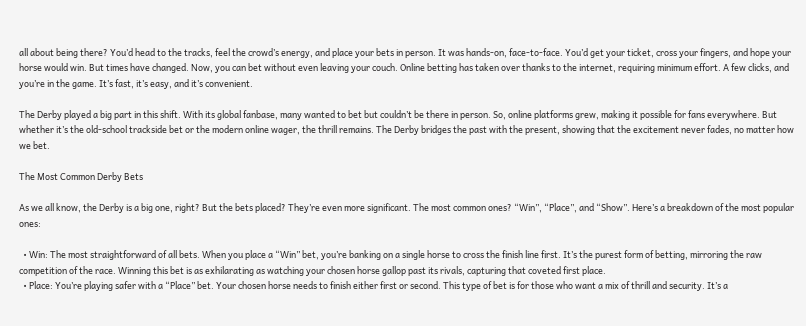all about being there? You’d head to the tracks, feel the crowd’s energy, and place your bets in person. It was hands-on, face-to-face. You’d get your ticket, cross your fingers, and hope your horse would win. But times have changed. Now, you can bet without even leaving your couch. Online betting has taken over thanks to the internet, requiring minimum effort. A few clicks, and you’re in the game. It’s fast, it’s easy, and it’s convenient.

The Derby played a big part in this shift. With its global fanbase, many wanted to bet but couldn’t be there in person. So, online platforms grew, making it possible for fans everywhere. But whether it’s the old-school trackside bet or the modern online wager, the thrill remains. The Derby bridges the past with the present, showing that the excitement never fades, no matter how we bet.

The Most Common Derby Bets

As we all know, the Derby is a big one, right? But the bets placed? They’re even more significant. The most common ones? “Win”, “Place”, and “Show”. Here’s a breakdown of the most popular ones:

  • Win: The most straightforward of all bets. When you place a “Win” bet, you’re banking on a single horse to cross the finish line first. It’s the purest form of betting, mirroring the raw competition of the race. Winning this bet is as exhilarating as watching your chosen horse gallop past its rivals, capturing that coveted first place.
  • Place: You’re playing safer with a “Place” bet. Your chosen horse needs to finish either first or second. This type of bet is for those who want a mix of thrill and security. It’s a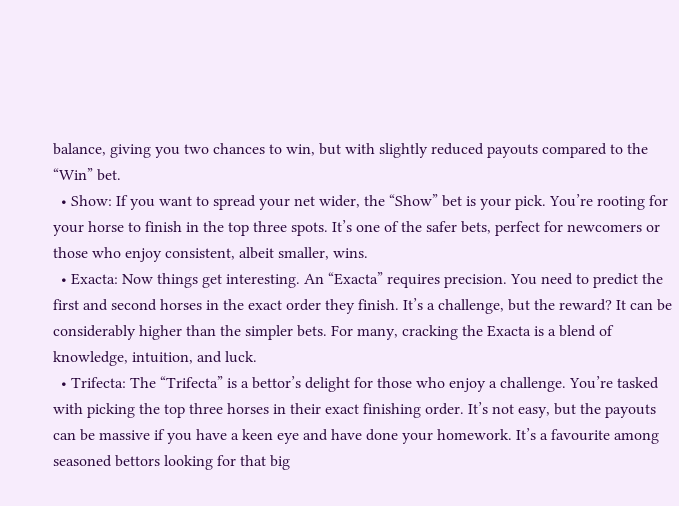balance, giving you two chances to win, but with slightly reduced payouts compared to the “Win” bet.
  • Show: If you want to spread your net wider, the “Show” bet is your pick. You’re rooting for your horse to finish in the top three spots. It’s one of the safer bets, perfect for newcomers or those who enjoy consistent, albeit smaller, wins.
  • Exacta: Now things get interesting. An “Exacta” requires precision. You need to predict the first and second horses in the exact order they finish. It’s a challenge, but the reward? It can be considerably higher than the simpler bets. For many, cracking the Exacta is a blend of knowledge, intuition, and luck.
  • Trifecta: The “Trifecta” is a bettor’s delight for those who enjoy a challenge. You’re tasked with picking the top three horses in their exact finishing order. It’s not easy, but the payouts can be massive if you have a keen eye and have done your homework. It’s a favourite among seasoned bettors looking for that big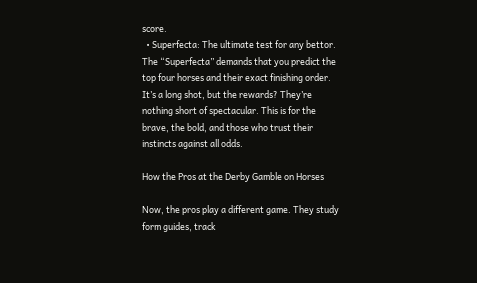score.
  • Superfecta: The ultimate test for any bettor. The “Superfecta” demands that you predict the top four horses and their exact finishing order. It’s a long shot, but the rewards? They’re nothing short of spectacular. This is for the brave, the bold, and those who trust their instincts against all odds.

How the Pros at the Derby Gamble on Horses

Now, the pros play a different game. They study form guides, track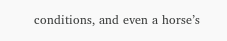conditions, and even a horse’s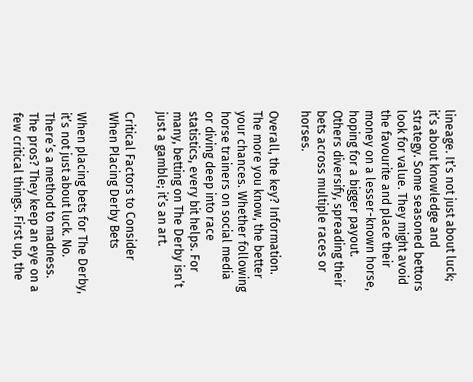lineage. It’s not just about luck; it’s about knowledge and strategy. Some seasoned bettors look for value. They might avoid the favourite and place their money on a lesser-known horse, hoping for a bigger payout. Others diversify, spreading their bets across multiple races or horses.

Overall, the key? Information. The more you know, the better your chances. Whether following horse trainers on social media or diving deep into race statistics, every bit helps. For many, betting on The Derby isn’t just a gamble; it’s an art.

Critical Factors to Consider When Placing Derby Bets

When placing bets for The Derby, it’s not just about luck. No. There’s a method to madness. The pros? They keep an eye on a few critical things. First up, the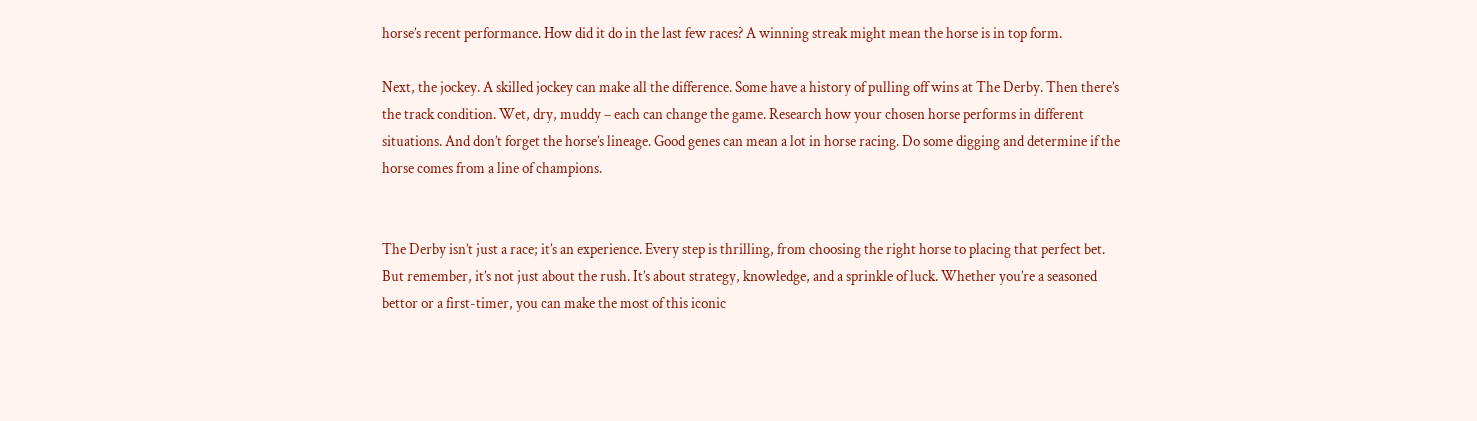horse’s recent performance. How did it do in the last few races? A winning streak might mean the horse is in top form.

Next, the jockey. A skilled jockey can make all the difference. Some have a history of pulling off wins at The Derby. Then there’s the track condition. Wet, dry, muddy – each can change the game. Research how your chosen horse performs in different situations. And don’t forget the horse’s lineage. Good genes can mean a lot in horse racing. Do some digging and determine if the horse comes from a line of champions.


The Derby isn’t just a race; it’s an experience. Every step is thrilling, from choosing the right horse to placing that perfect bet. But remember, it’s not just about the rush. It’s about strategy, knowledge, and a sprinkle of luck. Whether you’re a seasoned bettor or a first-timer, you can make the most of this iconic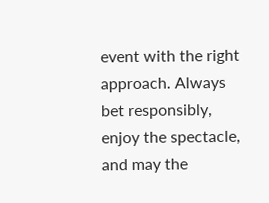event with the right approach. Always bet responsibly, enjoy the spectacle, and may the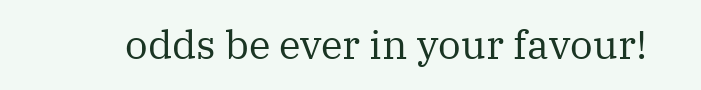odds be ever in your favour!